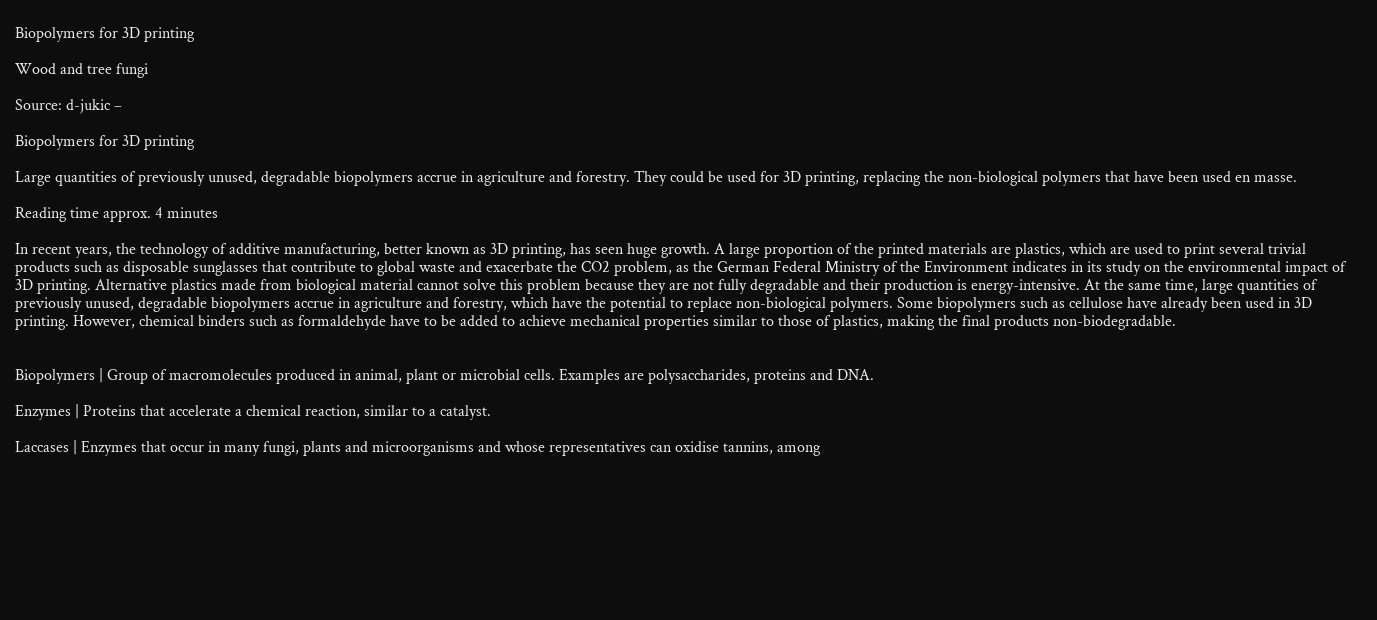Biopolymers for 3D printing

Wood and tree fungi

Source: d-jukic –

Biopolymers for 3D printing

Large quantities of previously unused, degradable biopolymers accrue in agriculture and forestry. They could be used for 3D printing, replacing the non-biological polymers that have been used en masse.

Reading time approx. 4 minutes

In recent years, the technology of additive manufacturing, better known as 3D printing, has seen huge growth. A large proportion of the printed materials are plastics, which are used to print several trivial products such as disposable sunglasses that contribute to global waste and exacerbate the CO2 problem, as the German Federal Ministry of the Environment indicates in its study on the environmental impact of 3D printing. Alternative plastics made from biological material cannot solve this problem because they are not fully degradable and their production is energy-intensive. At the same time, large quantities of previously unused, degradable biopolymers accrue in agriculture and forestry, which have the potential to replace non-biological polymers. Some biopolymers such as cellulose have already been used in 3D printing. However, chemical binders such as formaldehyde have to be added to achieve mechanical properties similar to those of plastics, making the final products non-biodegradable.


Biopolymers | Group of macromolecules produced in animal, plant or microbial cells. Examples are polysaccharides, proteins and DNA.

Enzymes | Proteins that accelerate a chemical reaction, similar to a catalyst.

Laccases | Enzymes that occur in many fungi, plants and microorganisms and whose representatives can oxidise tannins, among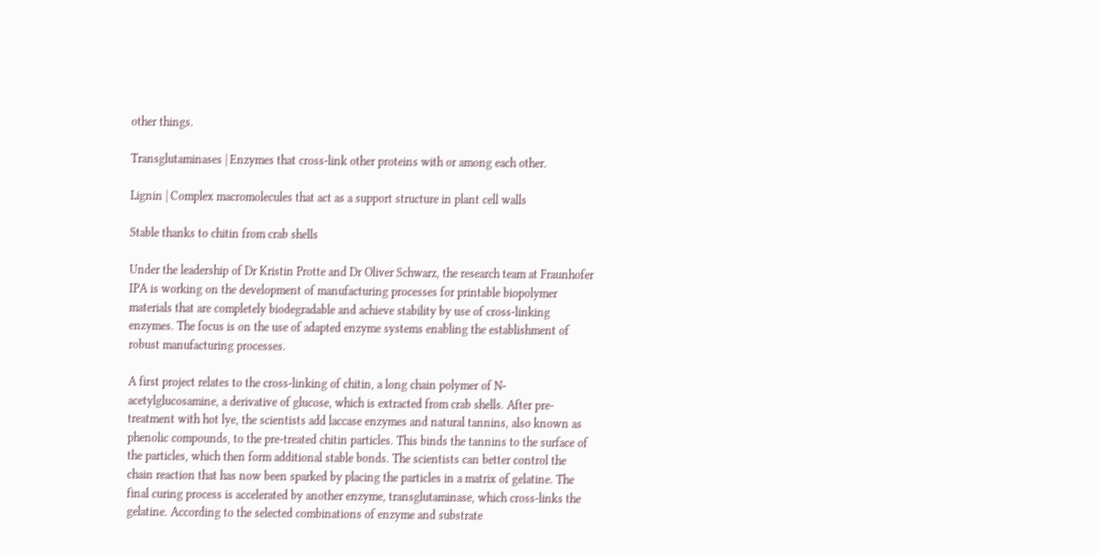other things.

Transglutaminases | Enzymes that cross-link other proteins with or among each other.

Lignin | Complex macromolecules that act as a support structure in plant cell walls

Stable thanks to chitin from crab shells

Under the leadership of Dr Kristin Protte and Dr Oliver Schwarz, the research team at Fraunhofer IPA is working on the development of manufacturing processes for printable biopolymer materials that are completely biodegradable and achieve stability by use of cross-linking enzymes. The focus is on the use of adapted enzyme systems enabling the establishment of robust manufacturing processes.

A first project relates to the cross-linking of chitin, a long chain polymer of N-acetylglucosamine, a derivative of glucose, which is extracted from crab shells. After pre-treatment with hot lye, the scientists add laccase enzymes and natural tannins, also known as phenolic compounds, to the pre-treated chitin particles. This binds the tannins to the surface of the particles, which then form additional stable bonds. The scientists can better control the chain reaction that has now been sparked by placing the particles in a matrix of gelatine. The final curing process is accelerated by another enzyme, transglutaminase, which cross-links the gelatine. According to the selected combinations of enzyme and substrate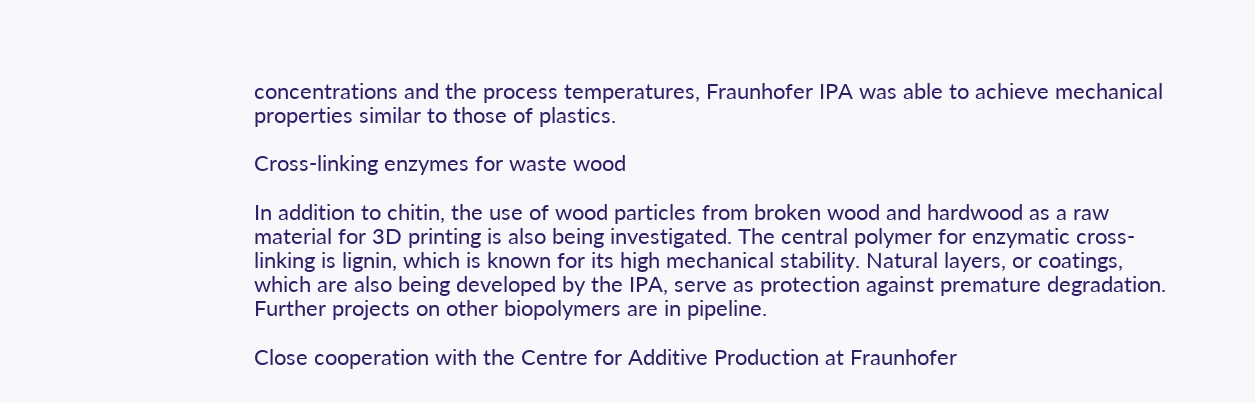concentrations and the process temperatures, Fraunhofer IPA was able to achieve mechanical properties similar to those of plastics.

Cross-linking enzymes for waste wood

In addition to chitin, the use of wood particles from broken wood and hardwood as a raw material for 3D printing is also being investigated. The central polymer for enzymatic cross-linking is lignin, which is known for its high mechanical stability. Natural layers, or coatings, which are also being developed by the IPA, serve as protection against premature degradation. Further projects on other biopolymers are in pipeline.

Close cooperation with the Centre for Additive Production at Fraunhofer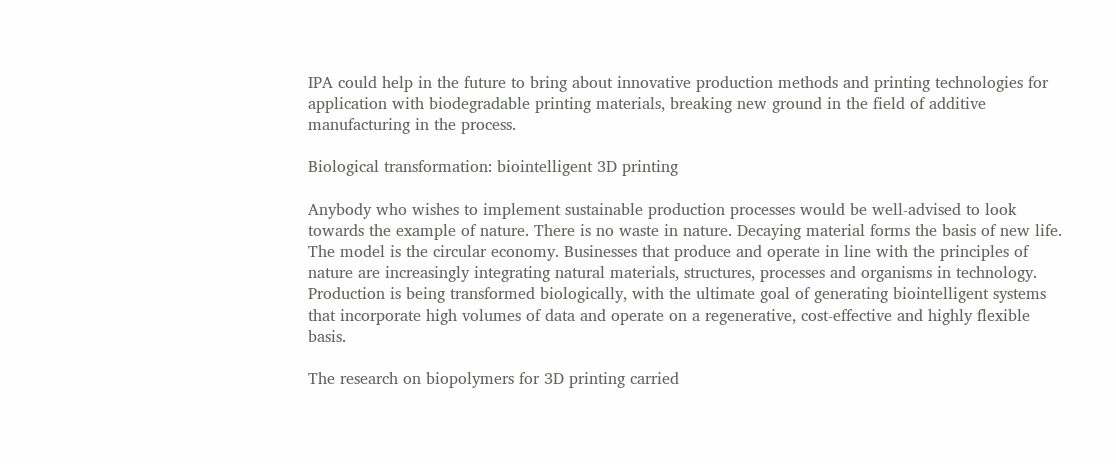IPA could help in the future to bring about innovative production methods and printing technologies for application with biodegradable printing materials, breaking new ground in the field of additive manufacturing in the process.

Biological transformation: biointelligent 3D printing

Anybody who wishes to implement sustainable production processes would be well-advised to look towards the example of nature. There is no waste in nature. Decaying material forms the basis of new life. The model is the circular economy. Businesses that produce and operate in line with the principles of nature are increasingly integrating natural materials, structures, processes and organisms in technology. Production is being transformed biologically, with the ultimate goal of generating biointelligent systems that incorporate high volumes of data and operate on a regenerative, cost-effective and highly flexible basis.

The research on biopolymers for 3D printing carried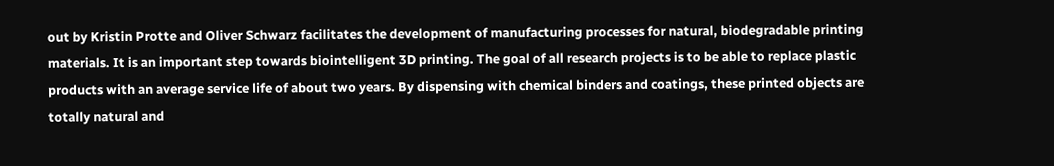out by Kristin Protte and Oliver Schwarz facilitates the development of manufacturing processes for natural, biodegradable printing materials. It is an important step towards biointelligent 3D printing. The goal of all research projects is to be able to replace plastic products with an average service life of about two years. By dispensing with chemical binders and coatings, these printed objects are totally natural and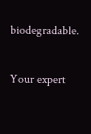biodegradable.

Your expert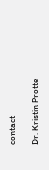contact

Dr. Kristin Protte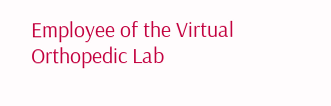Employee of the Virtual Orthopedic Lab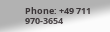Phone: +49 711 970-3654